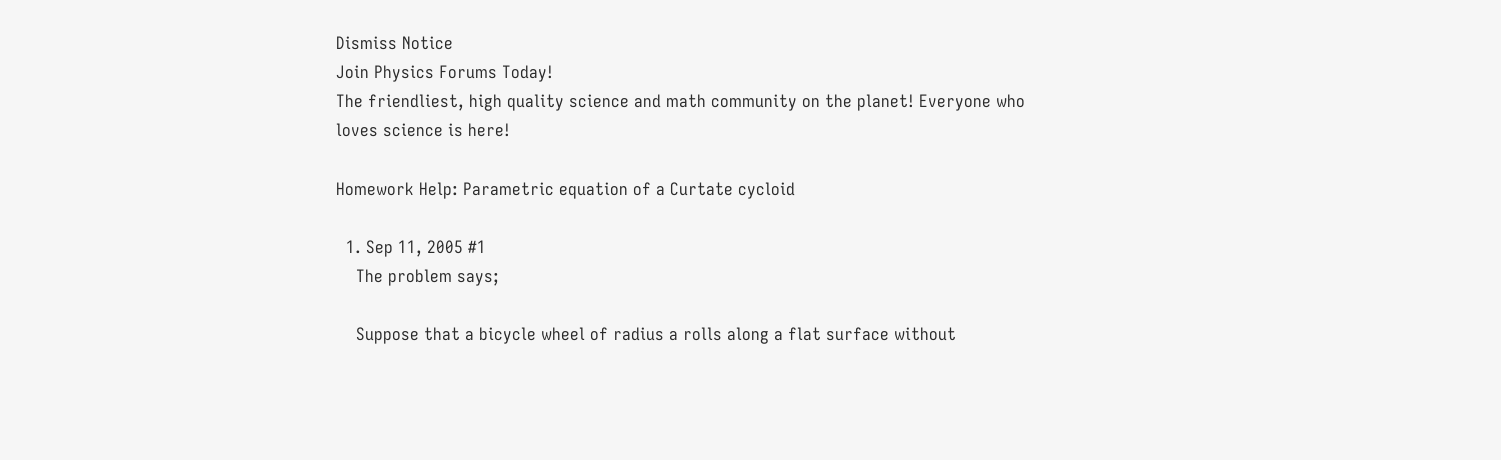Dismiss Notice
Join Physics Forums Today!
The friendliest, high quality science and math community on the planet! Everyone who loves science is here!

Homework Help: Parametric equation of a Curtate cycloid

  1. Sep 11, 2005 #1
    The problem says;

    Suppose that a bicycle wheel of radius a rolls along a flat surface without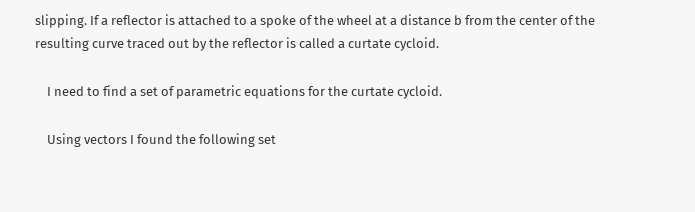slipping. If a reflector is attached to a spoke of the wheel at a distance b from the center of the resulting curve traced out by the reflector is called a curtate cycloid.

    I need to find a set of parametric equations for the curtate cycloid.

    Using vectors I found the following set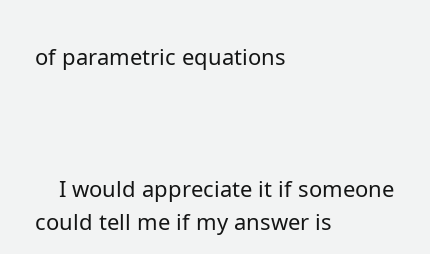of parametric equations



    I would appreciate it if someone could tell me if my answer is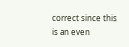correct since this is an even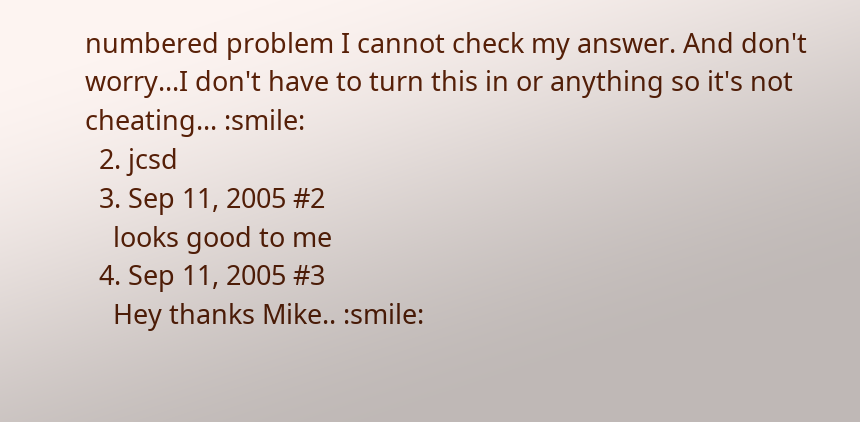numbered problem I cannot check my answer. And don't worry...I don't have to turn this in or anything so it's not cheating... :smile:
  2. jcsd
  3. Sep 11, 2005 #2
    looks good to me
  4. Sep 11, 2005 #3
    Hey thanks Mike.. :smile: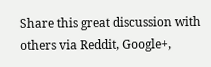Share this great discussion with others via Reddit, Google+,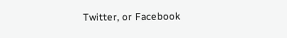Twitter, or Facebook